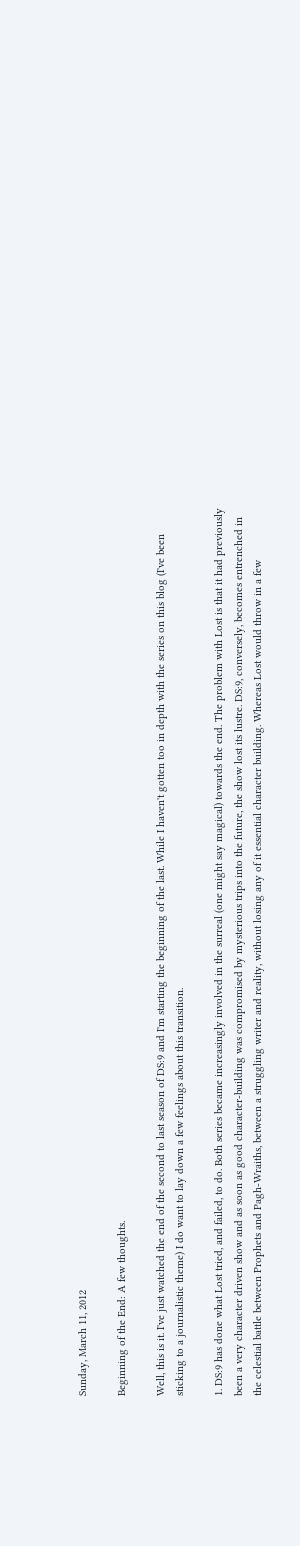Sunday, March 11, 2012

Beginning of the End: A few thoughts.

Well, this is it. I've just watched the end of the second to last season of DS:9 and I'm starting the beginning of the last. While I haven't gotten too in depth with the series on this blog (I've been sticking to a journalistic theme) I do want to lay down a few feelings about this transition.

1. DS:9 has done what Lost tried, and failed, to do. Both series became increasingly involved in the surreal (one might say magical) towards the end. The problem with Lost is that it had previously been a very character driven show and as soon as good character-building was compromised by mysterious trips into the future, the show lost its lustre. DS:9, conversely, becomes entrenched in the celestial battle between Prophets and Pagh-Wraiths, between a struggling writer and reality, without losing any of it essential character building. Whereas Lost would throw in a few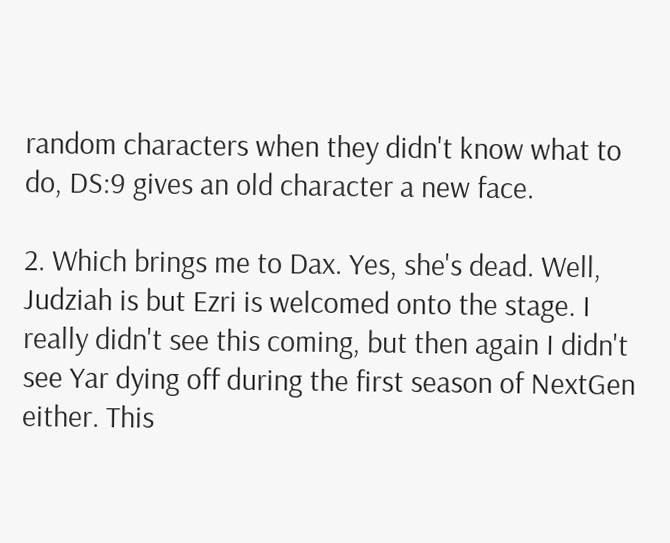random characters when they didn't know what to do, DS:9 gives an old character a new face.

2. Which brings me to Dax. Yes, she's dead. Well, Judziah is but Ezri is welcomed onto the stage. I really didn't see this coming, but then again I didn't see Yar dying off during the first season of NextGen either. This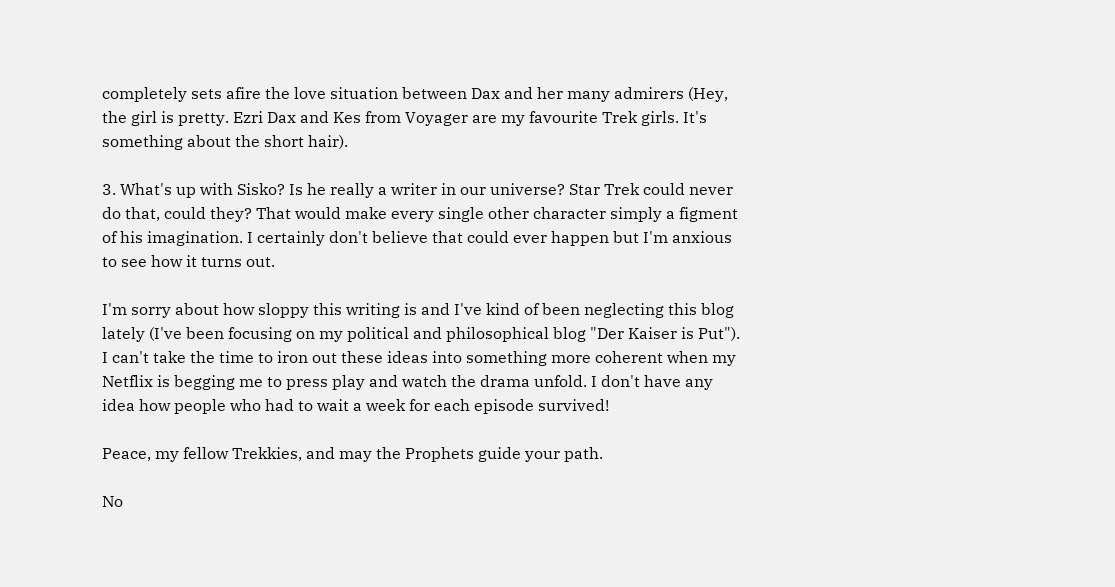completely sets afire the love situation between Dax and her many admirers (Hey, the girl is pretty. Ezri Dax and Kes from Voyager are my favourite Trek girls. It's something about the short hair).

3. What's up with Sisko? Is he really a writer in our universe? Star Trek could never do that, could they? That would make every single other character simply a figment of his imagination. I certainly don't believe that could ever happen but I'm anxious to see how it turns out.

I'm sorry about how sloppy this writing is and I've kind of been neglecting this blog lately (I've been focusing on my political and philosophical blog "Der Kaiser is Put"). I can't take the time to iron out these ideas into something more coherent when my Netflix is begging me to press play and watch the drama unfold. I don't have any idea how people who had to wait a week for each episode survived!

Peace, my fellow Trekkies, and may the Prophets guide your path.

No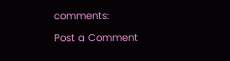comments:

Post a Comment